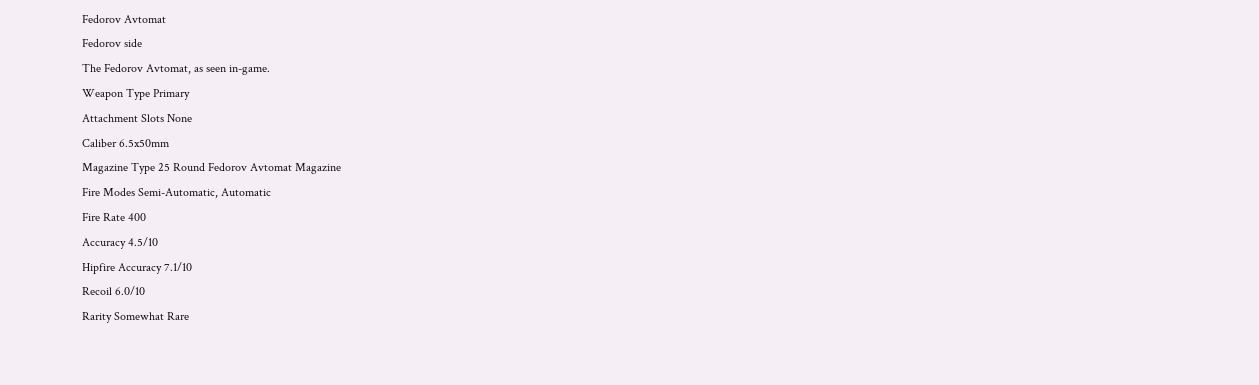Fedorov Avtomat
Fedorov side
The Fedorov Avtomat, as seen in-game.
Weapon Type Primary
Attachment Slots None
Caliber 6.5x50mm
Magazine Type 25 Round Fedorov Avtomat Magazine
Fire Modes Semi-Automatic, Automatic
Fire Rate 400
Accuracy 4.5/10
Hipfire Accuracy 7.1/10
Recoil 6.0/10
Rarity Somewhat Rare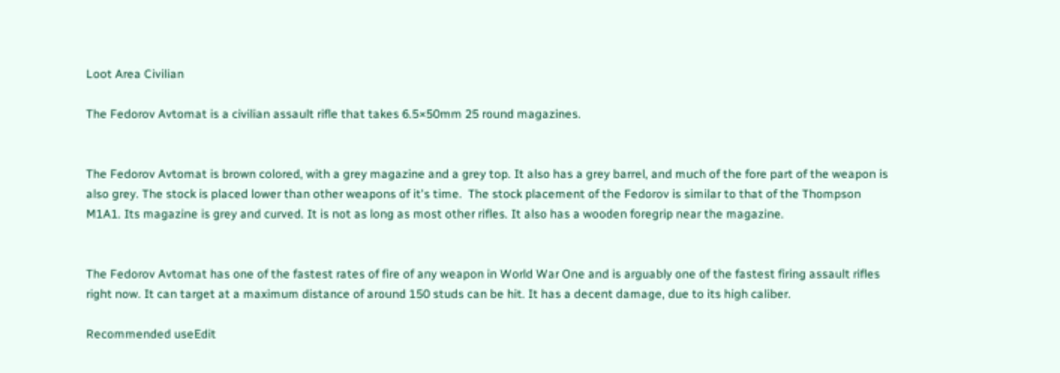Loot Area Civilian

The Fedorov Avtomat is a civilian assault rifle that takes 6.5×50mm 25 round magazines.


The Fedorov Avtomat is brown colored, with a grey magazine and a grey top. It also has a grey barrel, and much of the fore part of the weapon is also grey. The stock is placed lower than other weapons of it's time.  The stock placement of the Fedorov is similar to that of the Thompson M1A1. Its magazine is grey and curved. It is not as long as most other rifles. It also has a wooden foregrip near the magazine.


The Fedorov Avtomat has one of the fastest rates of fire of any weapon in World War One and is arguably one of the fastest firing assault rifles right now. It can target at a maximum distance of around 150 studs can be hit. It has a decent damage, due to its high caliber.

Recommended useEdit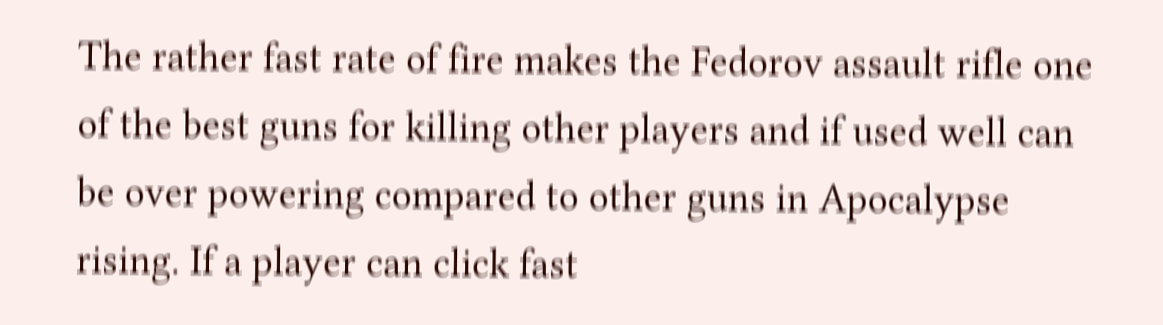The rather fast rate of fire makes the Fedorov assault rifle one of the best guns for killing other players and if used well can be over powering compared to other guns in Apocalypse rising. If a player can click fast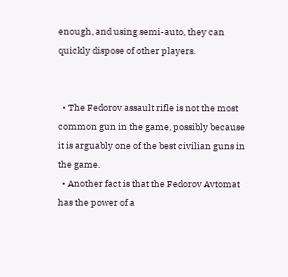enough, and using semi-auto, they can quickly dispose of other players.


  • The Fedorov assault rifle is not the most common gun in the game, possibly because it is arguably one of the best civilian guns in the game.
  • Another fact is that the Fedorov Avtomat has the power of a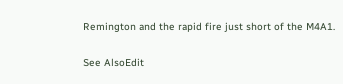Remington and the rapid fire just short of the M4A1.

See AlsoEdit